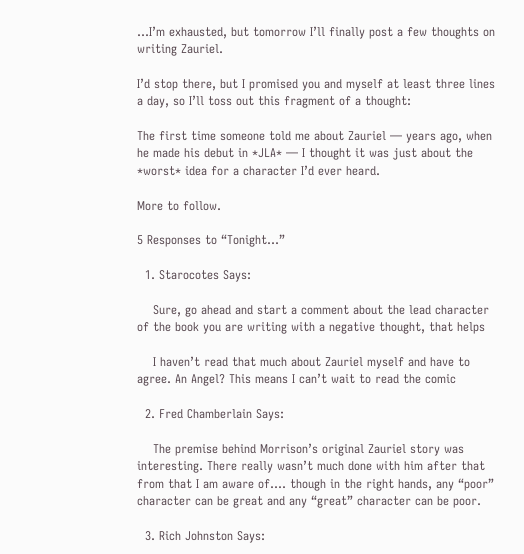…I’m exhausted, but tomorrow I’ll finally post a few thoughts on writing Zauriel.

I’d stop there, but I promised you and myself at least three lines a day, so I’ll toss out this fragment of a thought:

The first time someone told me about Zauriel — years ago, when he made his debut in *JLA* — I thought it was just about the *worst* idea for a character I’d ever heard.

More to follow.

5 Responses to “Tonight…”

  1. Starocotes Says:

    Sure, go ahead and start a comment about the lead character of the book you are writing with a negative thought, that helps

    I haven’t read that much about Zauriel myself and have to agree. An Angel? This means I can’t wait to read the comic

  2. Fred Chamberlain Says:

    The premise behind Morrison’s original Zauriel story was interesting. There really wasn’t much done with him after that from that I am aware of…. though in the right hands, any “poor” character can be great and any “great” character can be poor.

  3. Rich Johnston Says: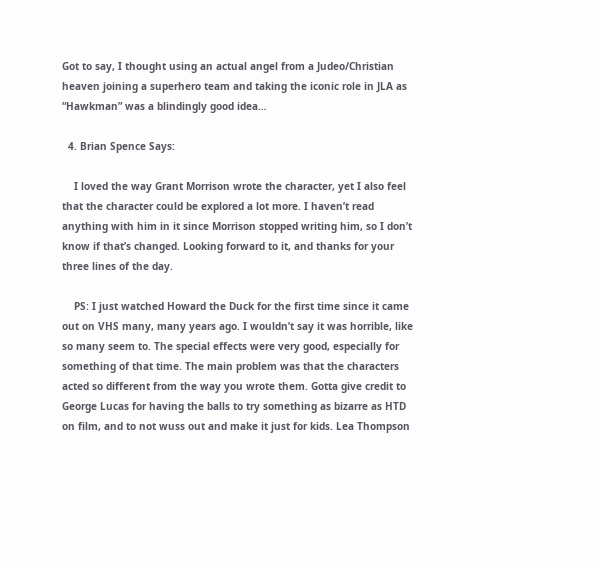Got to say, I thought using an actual angel from a Judeo/Christian heaven joining a superhero team and taking the iconic role in JLA as “Hawkman” was a blindingly good idea…

  4. Brian Spence Says:

    I loved the way Grant Morrison wrote the character, yet I also feel that the character could be explored a lot more. I haven’t read anything with him in it since Morrison stopped writing him, so I don’t know if that’s changed. Looking forward to it, and thanks for your three lines of the day.

    PS: I just watched Howard the Duck for the first time since it came out on VHS many, many years ago. I wouldn’t say it was horrible, like so many seem to. The special effects were very good, especially for something of that time. The main problem was that the characters acted so different from the way you wrote them. Gotta give credit to George Lucas for having the balls to try something as bizarre as HTD on film, and to not wuss out and make it just for kids. Lea Thompson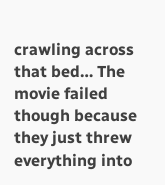crawling across that bed… The movie failed though because they just threw everything into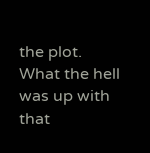the plot. What the hell was up with that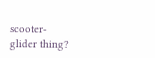scooter-glider thing?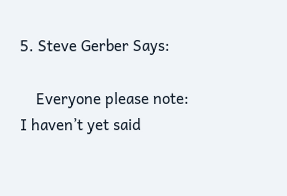5. Steve Gerber Says:

    Everyone please note: I haven’t yet said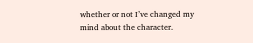whether or not I’ve changed my mind about the character.